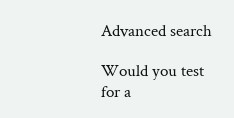Advanced search

Would you test for a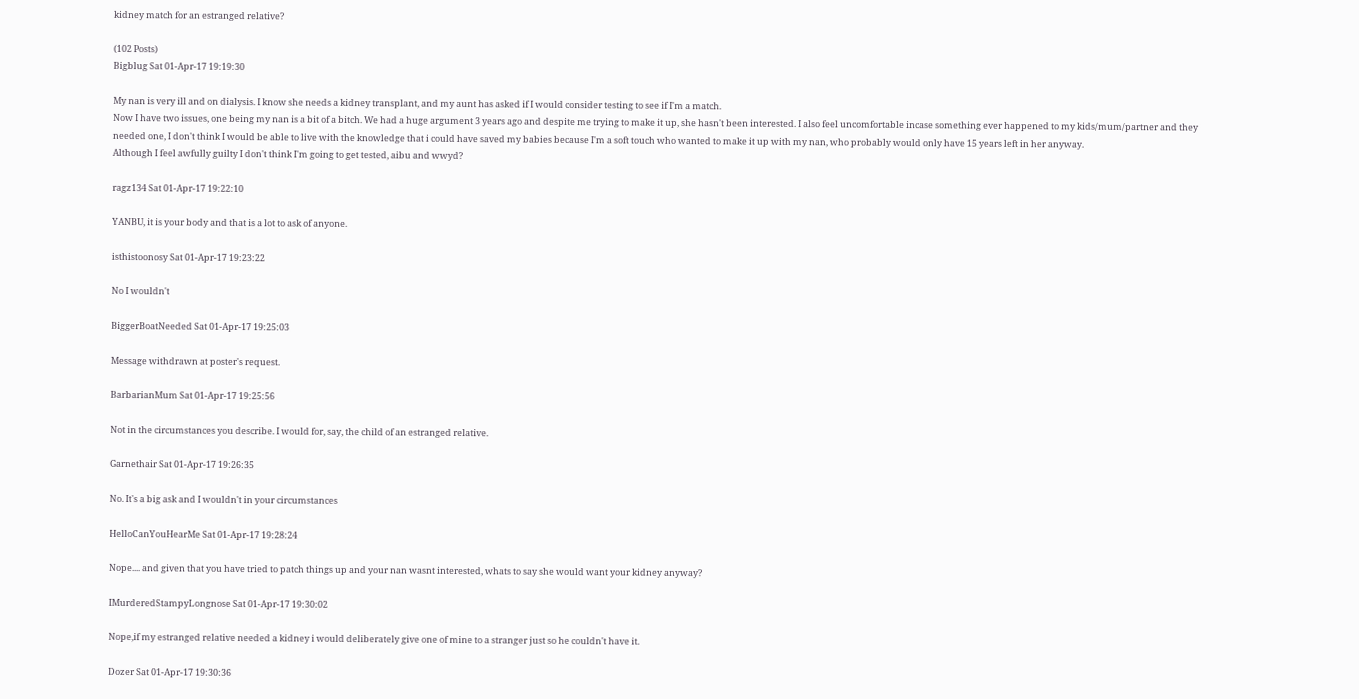kidney match for an estranged relative?

(102 Posts)
Bigblug Sat 01-Apr-17 19:19:30

My nan is very ill and on dialysis. I know she needs a kidney transplant, and my aunt has asked if I would consider testing to see if I'm a match.
Now I have two issues, one being my nan is a bit of a bitch. We had a huge argument 3 years ago and despite me trying to make it up, she hasn't been interested. I also feel uncomfortable incase something ever happened to my kids/mum/partner and they needed one, I don't think I would be able to live with the knowledge that i could have saved my babies because I'm a soft touch who wanted to make it up with my nan, who probably would only have 15 years left in her anyway.
Although I feel awfully guilty I don't think I'm going to get tested, aibu and wwyd?

ragz134 Sat 01-Apr-17 19:22:10

YANBU, it is your body and that is a lot to ask of anyone.

isthistoonosy Sat 01-Apr-17 19:23:22

No I wouldn't

BiggerBoatNeeded Sat 01-Apr-17 19:25:03

Message withdrawn at poster's request.

BarbarianMum Sat 01-Apr-17 19:25:56

Not in the circumstances you describe. I would for, say, the child of an estranged relative.

Garnethair Sat 01-Apr-17 19:26:35

No. It's a big ask and I wouldn't in your circumstances

HelloCanYouHearMe Sat 01-Apr-17 19:28:24

Nope.... and given that you have tried to patch things up and your nan wasnt interested, whats to say she would want your kidney anyway?

IMurderedStampyLongnose Sat 01-Apr-17 19:30:02

Nope,if my estranged relative needed a kidney i would deliberately give one of mine to a stranger just so he couldn't have it.

Dozer Sat 01-Apr-17 19:30:36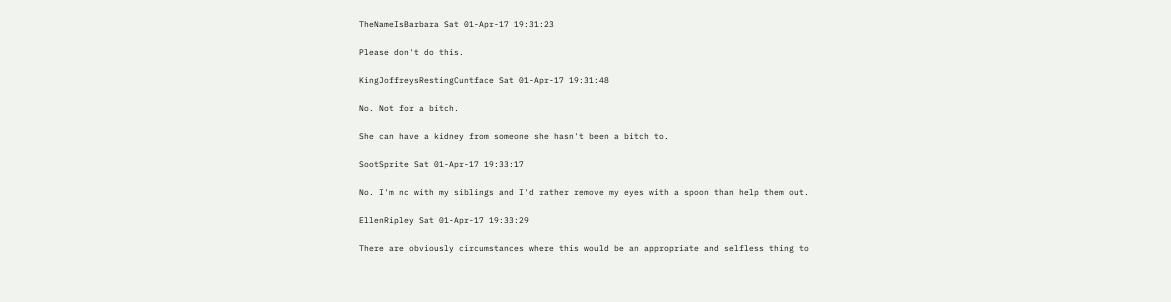TheNameIsBarbara Sat 01-Apr-17 19:31:23

Please don't do this.

KingJoffreysRestingCuntface Sat 01-Apr-17 19:31:48

No. Not for a bitch.

She can have a kidney from someone she hasn't been a bitch to.

SootSprite Sat 01-Apr-17 19:33:17

No. I'm nc with my siblings and I'd rather remove my eyes with a spoon than help them out.

EllenRipley Sat 01-Apr-17 19:33:29

There are obviously circumstances where this would be an appropriate and selfless thing to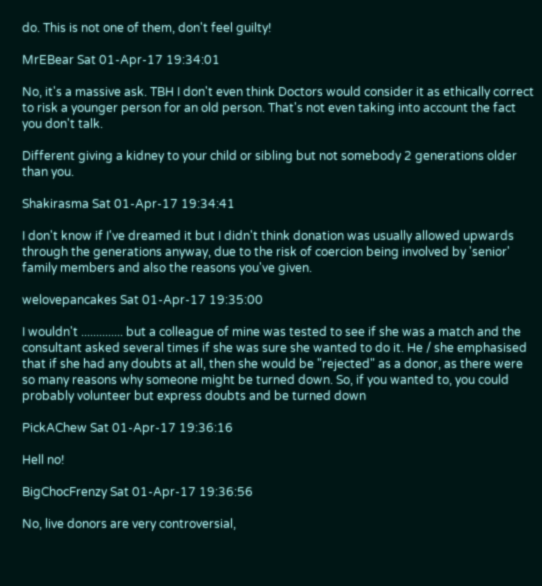do. This is not one of them, don't feel guilty!

MrEBear Sat 01-Apr-17 19:34:01

No, it's a massive ask. TBH I don't even think Doctors would consider it as ethically correct to risk a younger person for an old person. That's not even taking into account the fact you don't talk.

Different giving a kidney to your child or sibling but not somebody 2 generations older than you.

Shakirasma Sat 01-Apr-17 19:34:41

I don't know if I've dreamed it but I didn't think donation was usually allowed upwards through the generations anyway, due to the risk of coercion being involved by 'senior' family members and also the reasons you've given.

welovepancakes Sat 01-Apr-17 19:35:00

I wouldn't .............. but a colleague of mine was tested to see if she was a match and the consultant asked several times if she was sure she wanted to do it. He / she emphasised that if she had any doubts at all, then she would be "rejected" as a donor, as there were so many reasons why someone might be turned down. So, if you wanted to, you could probably volunteer but express doubts and be turned down

PickAChew Sat 01-Apr-17 19:36:16

Hell no!

BigChocFrenzy Sat 01-Apr-17 19:36:56

No, live donors are very controversial,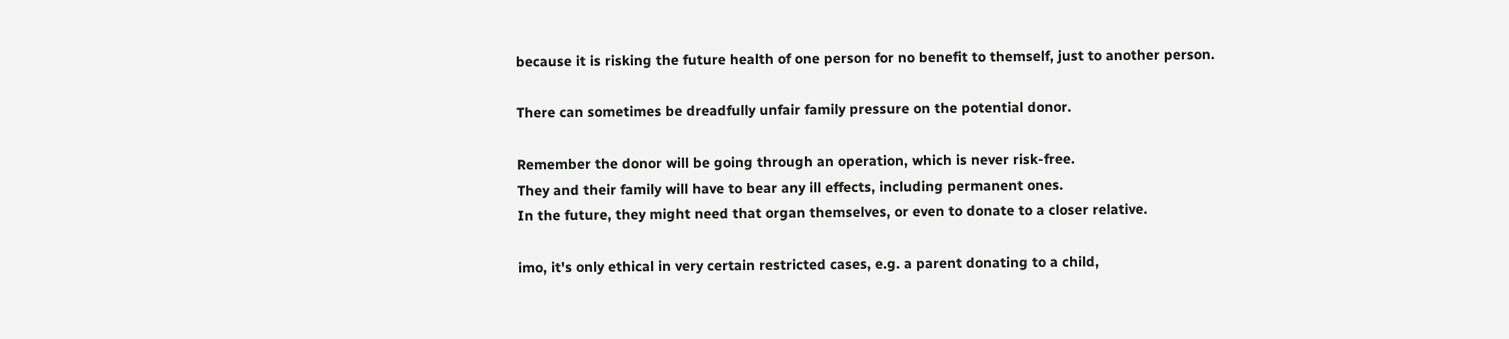because it is risking the future health of one person for no benefit to themself, just to another person.

There can sometimes be dreadfully unfair family pressure on the potential donor.

Remember the donor will be going through an operation, which is never risk-free.
They and their family will have to bear any ill effects, including permanent ones.
In the future, they might need that organ themselves, or even to donate to a closer relative.

imo, it's only ethical in very certain restricted cases, e.g. a parent donating to a child,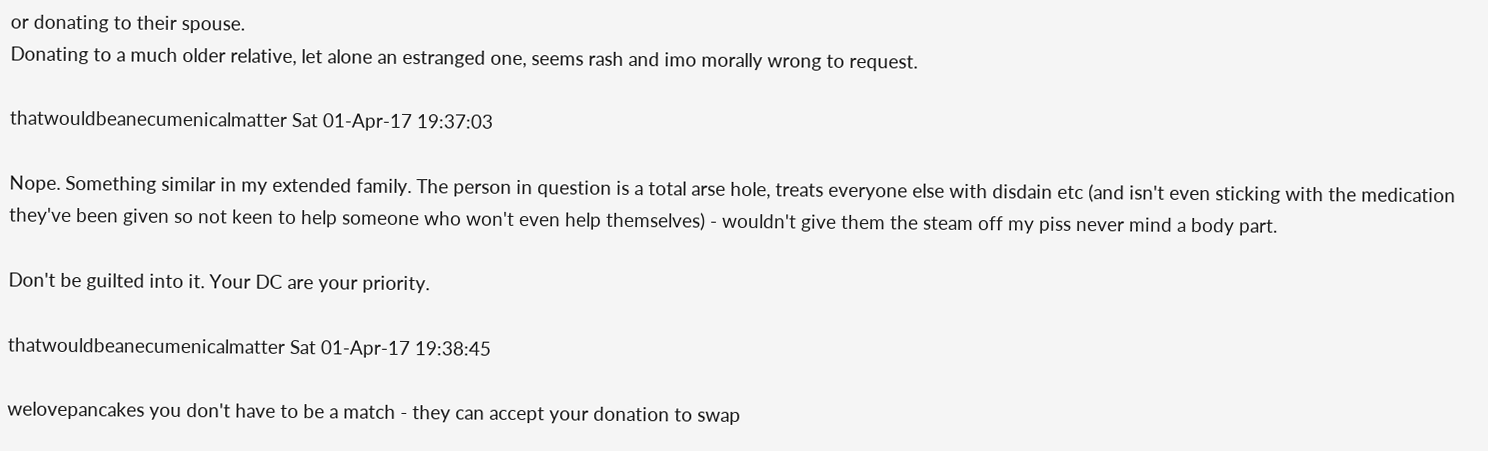or donating to their spouse.
Donating to a much older relative, let alone an estranged one, seems rash and imo morally wrong to request.

thatwouldbeanecumenicalmatter Sat 01-Apr-17 19:37:03

Nope. Something similar in my extended family. The person in question is a total arse hole, treats everyone else with disdain etc (and isn't even sticking with the medication they've been given so not keen to help someone who won't even help themselves) - wouldn't give them the steam off my piss never mind a body part.

Don't be guilted into it. Your DC are your priority.

thatwouldbeanecumenicalmatter Sat 01-Apr-17 19:38:45

welovepancakes you don't have to be a match - they can accept your donation to swap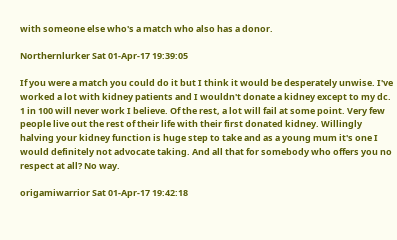with someone else who's a match who also has a donor.

Northernlurker Sat 01-Apr-17 19:39:05

If you were a match you could do it but I think it would be desperately unwise. I've worked a lot with kidney patients and I wouldn't donate a kidney except to my dc. 1 in 100 will never work I believe. Of the rest, a lot will fail at some point. Very few people live out the rest of their life with their first donated kidney. Willingly halving your kidney function is huge step to take and as a young mum it's one I would definitely not advocate taking. And all that for somebody who offers you no respect at all? No way.

origamiwarrior Sat 01-Apr-17 19:42:18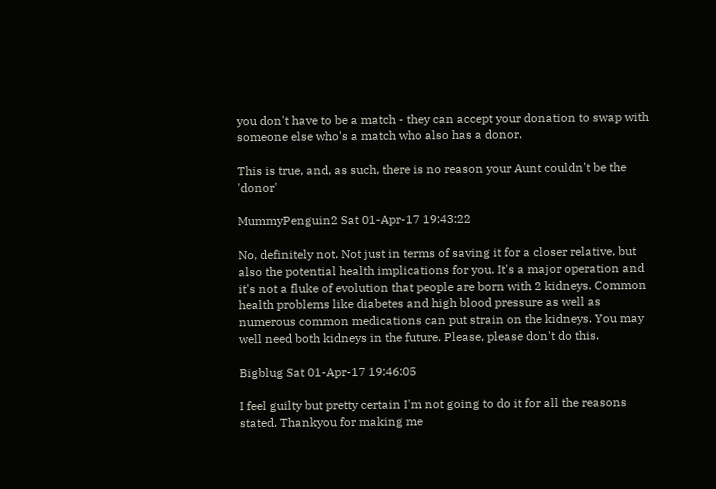you don't have to be a match - they can accept your donation to swap with someone else who's a match who also has a donor.

This is true, and, as such, there is no reason your Aunt couldn't be the 'donor'

MummyPenguin2 Sat 01-Apr-17 19:43:22

No, definitely not. Not just in terms of saving it for a closer relative, but also the potential health implications for you. It's a major operation and it's not a fluke of evolution that people are born with 2 kidneys. Common health problems like diabetes and high blood pressure as well as numerous common medications can put strain on the kidneys. You may well need both kidneys in the future. Please, please don't do this.

Bigblug Sat 01-Apr-17 19:46:05

I feel guilty but pretty certain I'm not going to do it for all the reasons stated. Thankyou for making me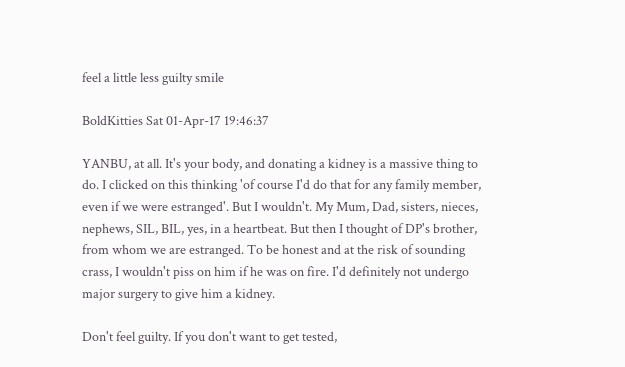feel a little less guilty smile

BoldKitties Sat 01-Apr-17 19:46:37

YANBU, at all. It's your body, and donating a kidney is a massive thing to do. I clicked on this thinking 'of course I'd do that for any family member, even if we were estranged'. But I wouldn't. My Mum, Dad, sisters, nieces, nephews, SIL, BIL, yes, in a heartbeat. But then I thought of DP's brother, from whom we are estranged. To be honest and at the risk of sounding crass, I wouldn't piss on him if he was on fire. I'd definitely not undergo major surgery to give him a kidney.

Don't feel guilty. If you don't want to get tested,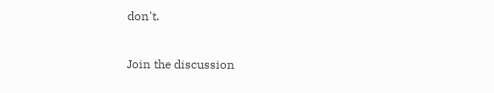don't.

Join the discussion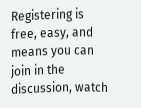Registering is free, easy, and means you can join in the discussion, watch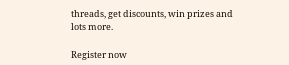threads, get discounts, win prizes and lots more.

Register now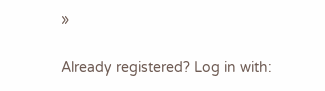»

Already registered? Log in with: